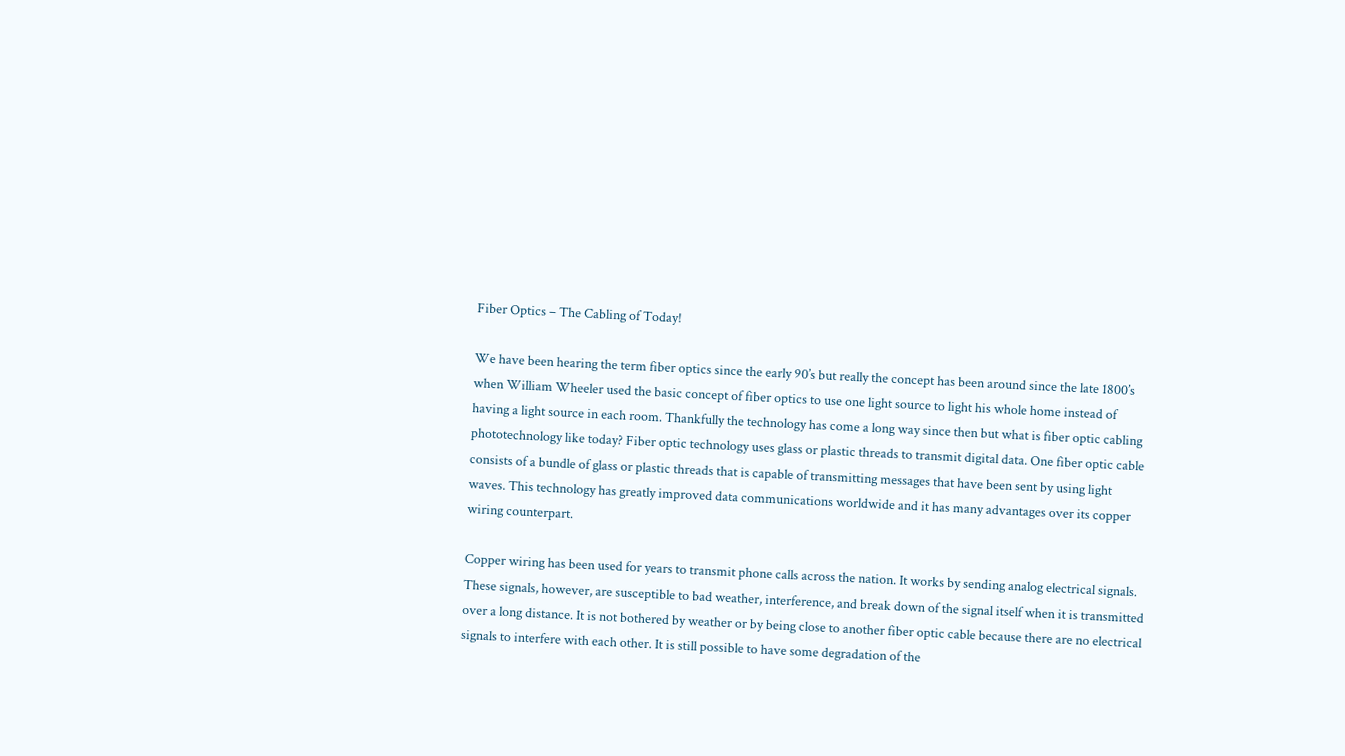Fiber Optics – The Cabling of Today!

We have been hearing the term fiber optics since the early 90’s but really the concept has been around since the late 1800’s when William Wheeler used the basic concept of fiber optics to use one light source to light his whole home instead of having a light source in each room. Thankfully the technology has come a long way since then but what is fiber optic cabling phototechnology like today? Fiber optic technology uses glass or plastic threads to transmit digital data. One fiber optic cable consists of a bundle of glass or plastic threads that is capable of transmitting messages that have been sent by using light waves. This technology has greatly improved data communications worldwide and it has many advantages over its copper wiring counterpart.

Copper wiring has been used for years to transmit phone calls across the nation. It works by sending analog electrical signals. These signals, however, are susceptible to bad weather, interference, and break down of the signal itself when it is transmitted over a long distance. It is not bothered by weather or by being close to another fiber optic cable because there are no electrical signals to interfere with each other. It is still possible to have some degradation of the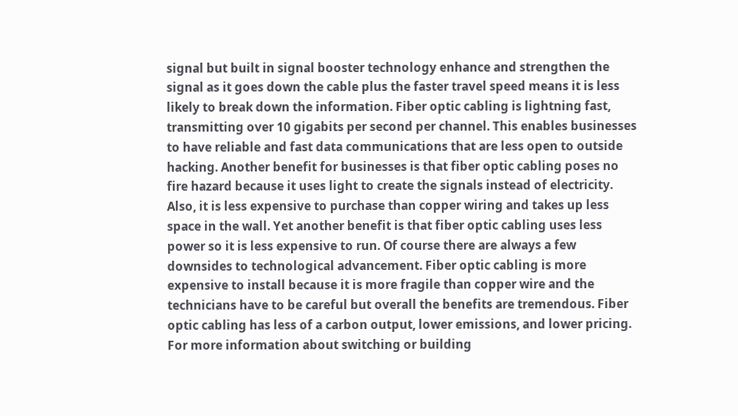signal but built in signal booster technology enhance and strengthen the signal as it goes down the cable plus the faster travel speed means it is less likely to break down the information. Fiber optic cabling is lightning fast, transmitting over 10 gigabits per second per channel. This enables businesses to have reliable and fast data communications that are less open to outside hacking. Another benefit for businesses is that fiber optic cabling poses no fire hazard because it uses light to create the signals instead of electricity. Also, it is less expensive to purchase than copper wiring and takes up less space in the wall. Yet another benefit is that fiber optic cabling uses less power so it is less expensive to run. Of course there are always a few downsides to technological advancement. Fiber optic cabling is more expensive to install because it is more fragile than copper wire and the technicians have to be careful but overall the benefits are tremendous. Fiber optic cabling has less of a carbon output, lower emissions, and lower pricing. For more information about switching or building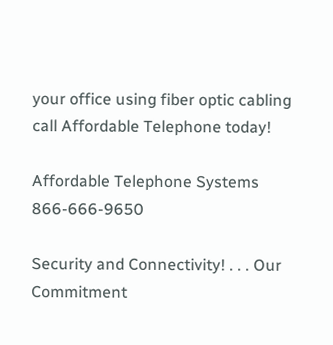your office using fiber optic cabling call Affordable Telephone today!

Affordable Telephone Systems                866-666-9650

Security and Connectivity! . . . Our Commitment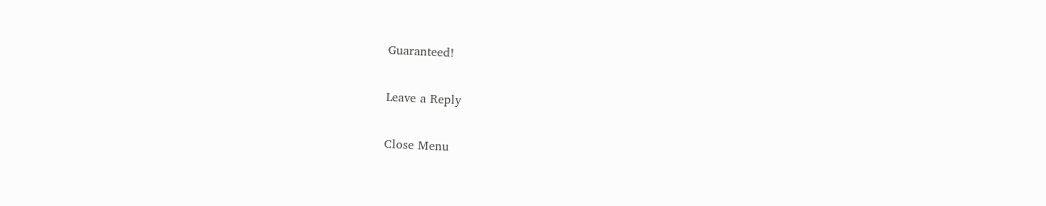Guaranteed!

Leave a Reply

Close Menu